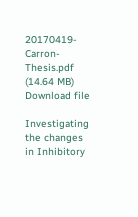20170419-Carron-Thesis.pdf (14.64 MB)
Download file

Investigating the changes in Inhibitory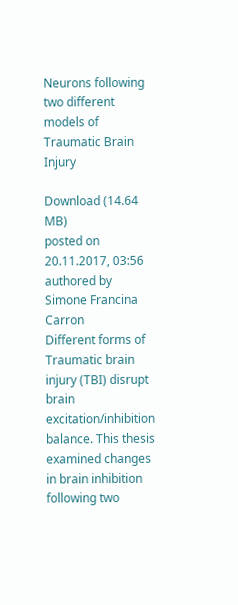Neurons following two different models of Traumatic Brain Injury

Download (14.64 MB)
posted on 20.11.2017, 03:56 authored by Simone Francina Carron
Different forms of Traumatic brain injury (TBI) disrupt brain excitation/inhibition balance. This thesis examined changes in brain inhibition following two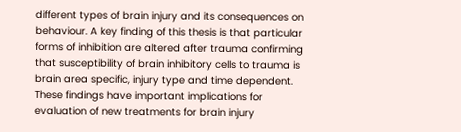different types of brain injury and its consequences on behaviour. A key finding of this thesis is that particular forms of inhibition are altered after trauma confirming that susceptibility of brain inhibitory cells to trauma is brain area specific, injury type and time dependent. These findings have important implications for evaluation of new treatments for brain injury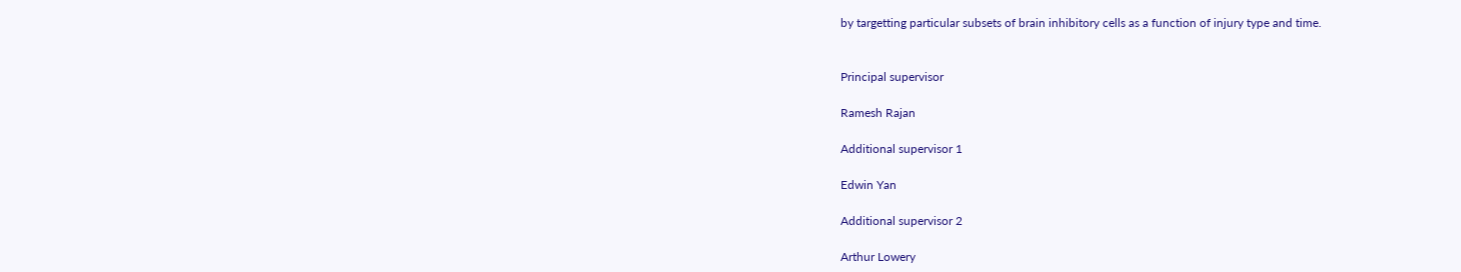by targetting particular subsets of brain inhibitory cells as a function of injury type and time.


Principal supervisor

Ramesh Rajan

Additional supervisor 1

Edwin Yan

Additional supervisor 2

Arthur Lowery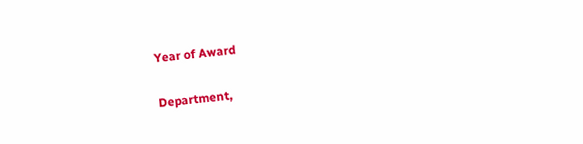Year of Award


Department,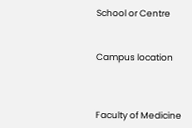School or Centre


Campus location



Faculty of Medicine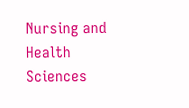Nursing and Health Sciences